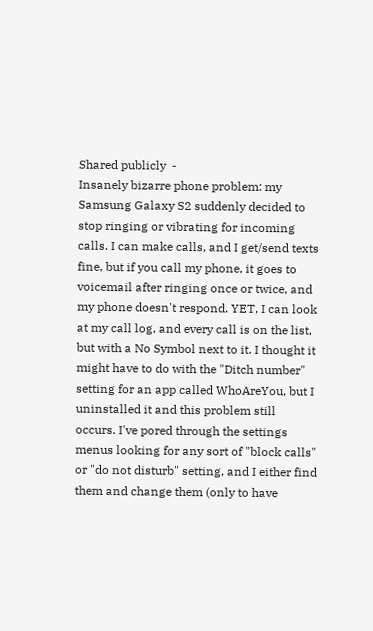Shared publicly  -
Insanely bizarre phone problem: my Samsung Galaxy S2 suddenly decided to stop ringing or vibrating for incoming calls. I can make calls, and I get/send texts fine, but if you call my phone, it goes to voicemail after ringing once or twice, and my phone doesn't respond. YET, I can look at my call log, and every call is on the list, but with a No Symbol next to it. I thought it might have to do with the "Ditch number" setting for an app called WhoAreYou, but I uninstalled it and this problem still occurs. I've pored through the settings menus looking for any sort of "block calls" or "do not disturb" setting, and I either find them and change them (only to have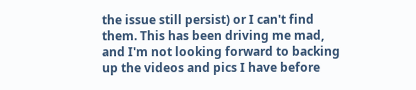the issue still persist) or I can't find them. This has been driving me mad, and I'm not looking forward to backing up the videos and pics I have before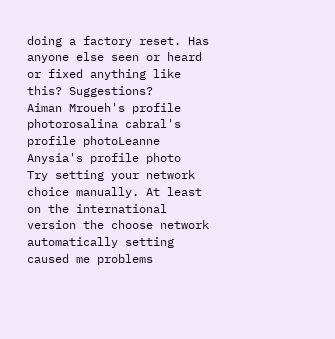doing a factory reset. Has anyone else seen or heard or fixed anything like this? Suggestions?
Aiman Mroueh's profile photorosalina cabral's profile photoLeanne Anysia's profile photo
Try setting your network choice manually. At least on the international version the choose network automatically setting caused me problems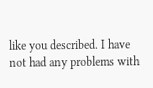like you described. I have not had any problems with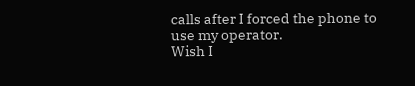calls after I forced the phone to use my operator.
Wish I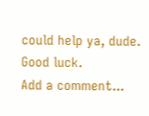could help ya, dude. Good luck.
Add a comment...